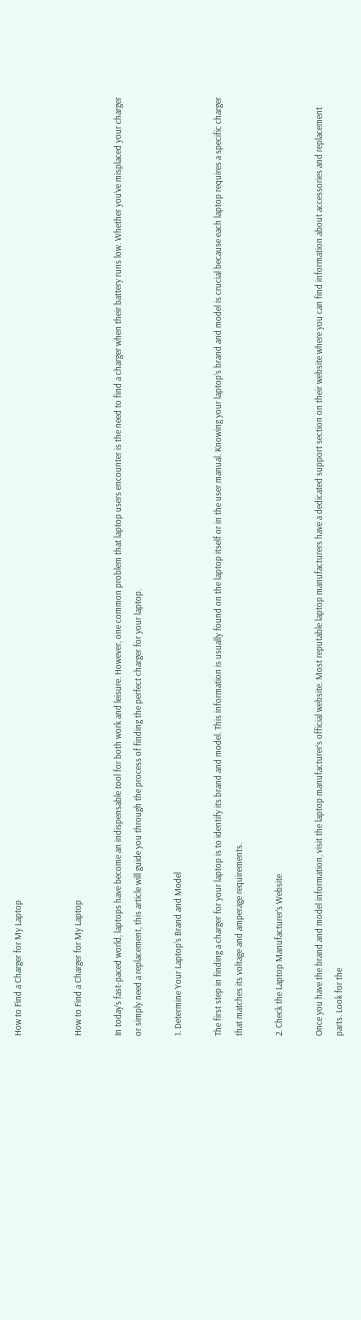How to Find a Charger for My Laptop


How to Find a Charger for My Laptop

In today’s fast-paced world, laptops have become an indispensable tool for both work and leisure. However, one common problem that laptop users encounter is the need to find a charger when their battery runs low. Whether you’ve misplaced your charger or simply need a replacement, this article will guide you through the process of finding the perfect charger for your laptop.

1. Determine Your Laptop’s Brand and Model

The first step in finding a charger for your laptop is to identify its brand and model. This information is usually found on the laptop itself or in the user manual. Knowing your laptop’s brand and model is crucial because each laptop requires a specific charger that matches its voltage and amperage requirements.

2. Check the Laptop Manufacturer’s Website

Once you have the brand and model information, visit the laptop manufacturer’s official website. Most reputable laptop manufacturers have a dedicated support section on their website where you can find information about accessories and replacement parts. Look for the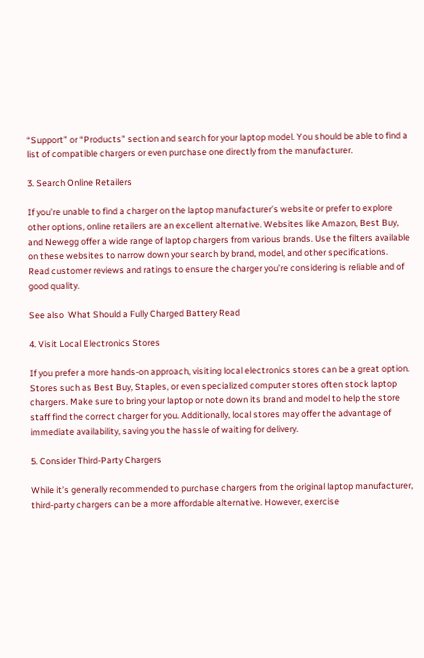“Support” or “Products” section and search for your laptop model. You should be able to find a list of compatible chargers or even purchase one directly from the manufacturer.

3. Search Online Retailers

If you’re unable to find a charger on the laptop manufacturer’s website or prefer to explore other options, online retailers are an excellent alternative. Websites like Amazon, Best Buy, and Newegg offer a wide range of laptop chargers from various brands. Use the filters available on these websites to narrow down your search by brand, model, and other specifications. Read customer reviews and ratings to ensure the charger you’re considering is reliable and of good quality.

See also  What Should a Fully Charged Battery Read

4. Visit Local Electronics Stores

If you prefer a more hands-on approach, visiting local electronics stores can be a great option. Stores such as Best Buy, Staples, or even specialized computer stores often stock laptop chargers. Make sure to bring your laptop or note down its brand and model to help the store staff find the correct charger for you. Additionally, local stores may offer the advantage of immediate availability, saving you the hassle of waiting for delivery.

5. Consider Third-Party Chargers

While it’s generally recommended to purchase chargers from the original laptop manufacturer, third-party chargers can be a more affordable alternative. However, exercise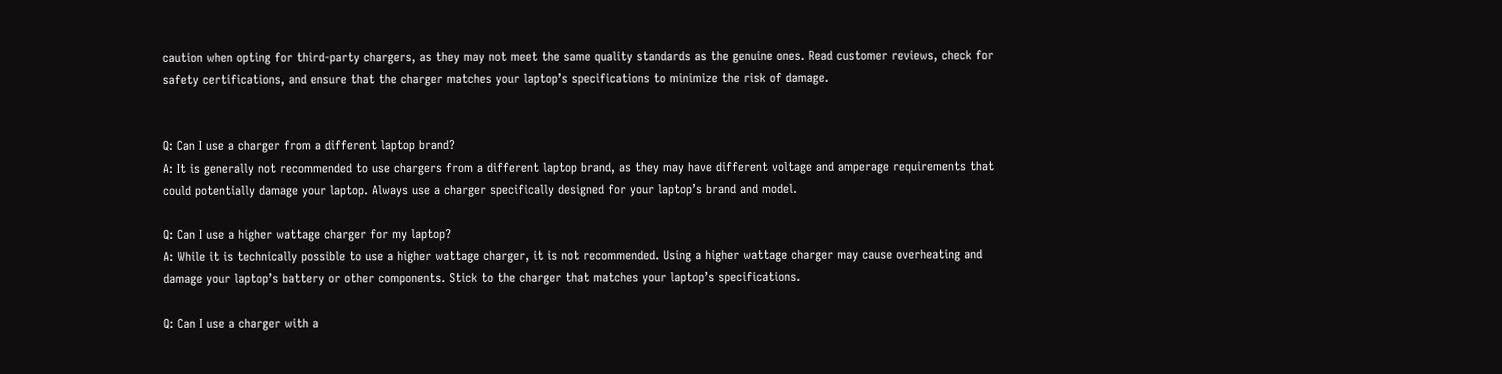caution when opting for third-party chargers, as they may not meet the same quality standards as the genuine ones. Read customer reviews, check for safety certifications, and ensure that the charger matches your laptop’s specifications to minimize the risk of damage.


Q: Can I use a charger from a different laptop brand?
A: It is generally not recommended to use chargers from a different laptop brand, as they may have different voltage and amperage requirements that could potentially damage your laptop. Always use a charger specifically designed for your laptop’s brand and model.

Q: Can I use a higher wattage charger for my laptop?
A: While it is technically possible to use a higher wattage charger, it is not recommended. Using a higher wattage charger may cause overheating and damage your laptop’s battery or other components. Stick to the charger that matches your laptop’s specifications.

Q: Can I use a charger with a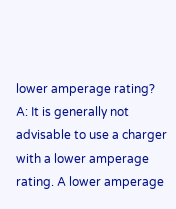lower amperage rating?
A: It is generally not advisable to use a charger with a lower amperage rating. A lower amperage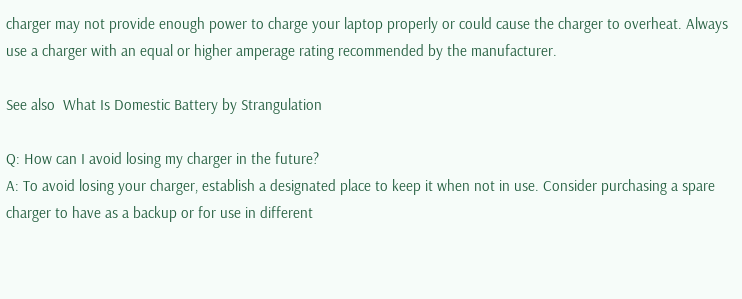charger may not provide enough power to charge your laptop properly or could cause the charger to overheat. Always use a charger with an equal or higher amperage rating recommended by the manufacturer.

See also  What Is Domestic Battery by Strangulation

Q: How can I avoid losing my charger in the future?
A: To avoid losing your charger, establish a designated place to keep it when not in use. Consider purchasing a spare charger to have as a backup or for use in different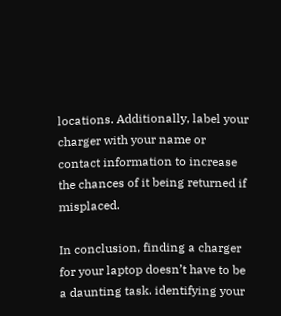locations. Additionally, label your charger with your name or contact information to increase the chances of it being returned if misplaced.

In conclusion, finding a charger for your laptop doesn’t have to be a daunting task. identifying your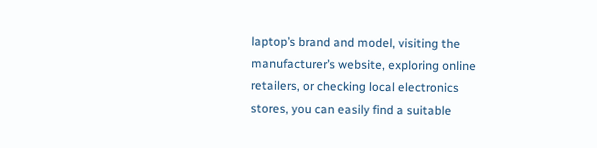laptop’s brand and model, visiting the manufacturer’s website, exploring online retailers, or checking local electronics stores, you can easily find a suitable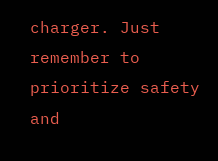charger. Just remember to prioritize safety and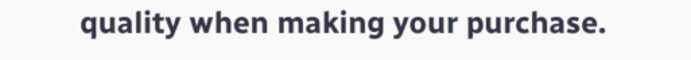quality when making your purchase.